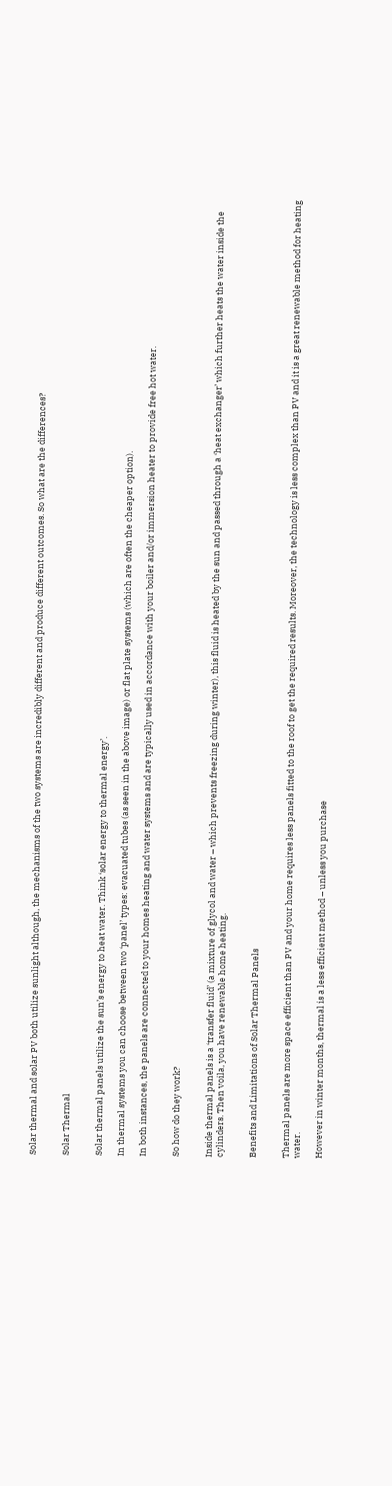Solar thermal and solar PV both utilize sunlight although, the mechanisms of the two systems are incredibly different and produce different outcomes. So what are the differences?


Solar Thermal


Solar thermal panels utilize the sun’s energy to heat water. Think ‘solar energy to thermal energy’.

In thermal systems you can choose between two ‘panel’ types: evacuated tubes (as seen in the above image) or flat plate systems (which are often the cheaper option).

In both instances, the panels are connected to your homes heating and water systems and are typically used in accordance with your boiler and/or immersion heater to provide free hot water.


So how do they work?


Inside thermal panels is a ‘transfer fluid’ (a mixture of glycol and water – which prevents freezing during winter), this fluid is heated by the sun and passed through a ‘heat exchanger’ which further heats the water inside the cylinders. Then voila, you have renewable home heating.


Benefits and Limitations of Solar Thermal Panels


Thermal panels are more space efficient than PV and your home requires less panels fitted to the roof to get the required results. Moreover, the technology is less complex than PV and it is a great renewable method for heating water.

However in winter months, thermal is a less efficient method – unless you purchase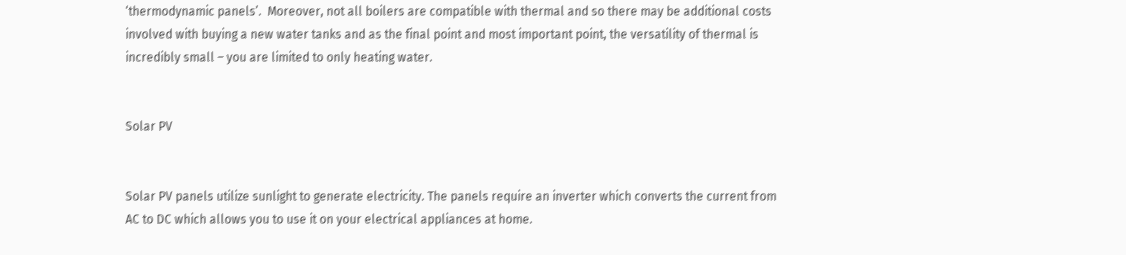‘thermodynamic panels’.  Moreover, not all boilers are compatible with thermal and so there may be additional costs involved with buying a new water tanks and as the final point and most important point, the versatility of thermal is incredibly small – you are limited to only heating water.


Solar PV


Solar PV panels utilize sunlight to generate electricity. The panels require an inverter which converts the current from AC to DC which allows you to use it on your electrical appliances at home.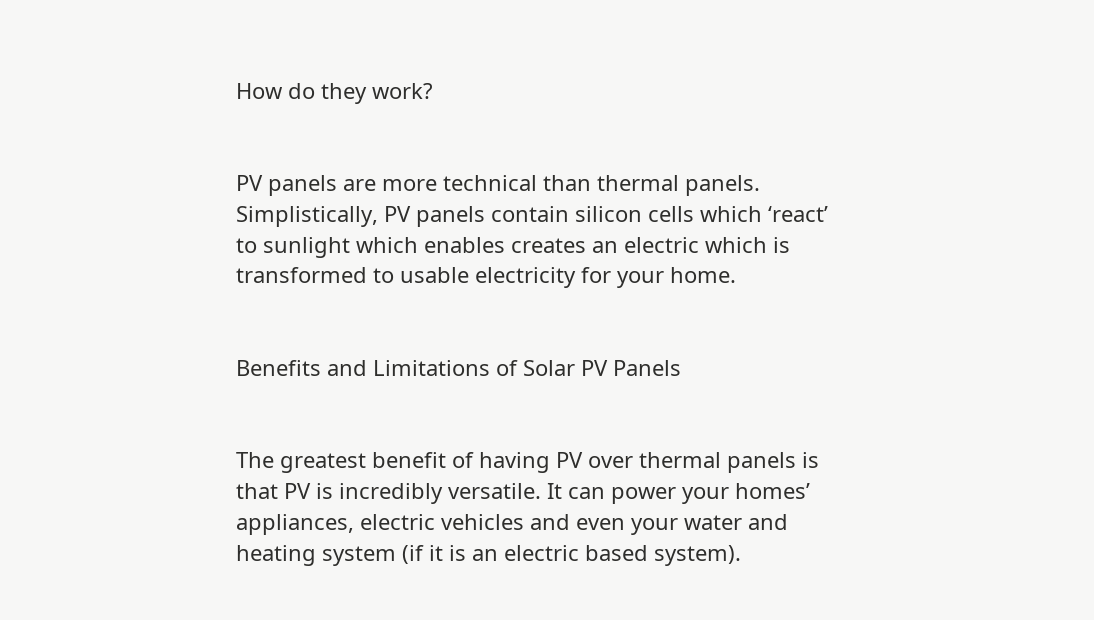How do they work?


PV panels are more technical than thermal panels. Simplistically, PV panels contain silicon cells which ‘react’ to sunlight which enables creates an electric which is transformed to usable electricity for your home.


Benefits and Limitations of Solar PV Panels


The greatest benefit of having PV over thermal panels is that PV is incredibly versatile. It can power your homes’ appliances, electric vehicles and even your water and heating system (if it is an electric based system).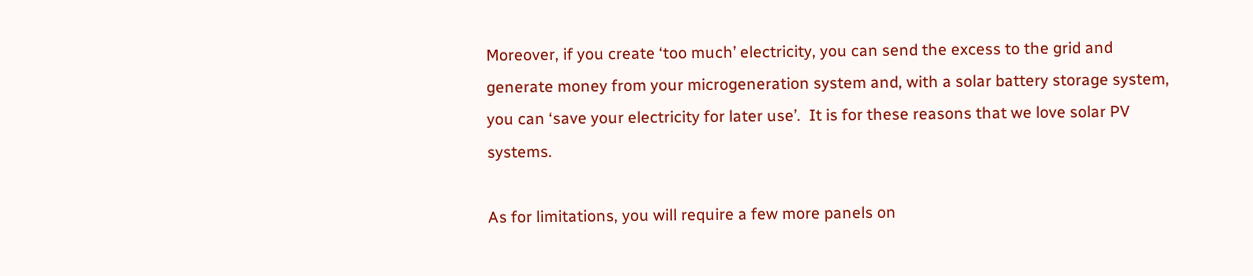Moreover, if you create ‘too much’ electricity, you can send the excess to the grid and generate money from your microgeneration system and, with a solar battery storage system, you can ‘save your electricity for later use’.  It is for these reasons that we love solar PV systems.

As for limitations, you will require a few more panels on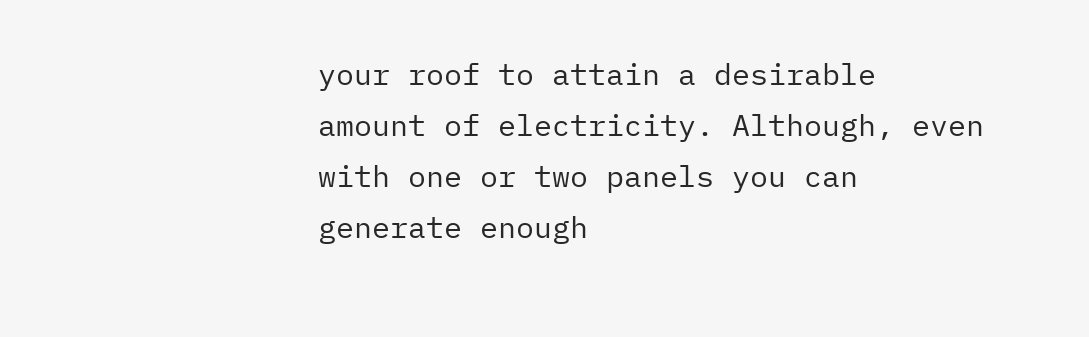your roof to attain a desirable amount of electricity. Although, even with one or two panels you can generate enough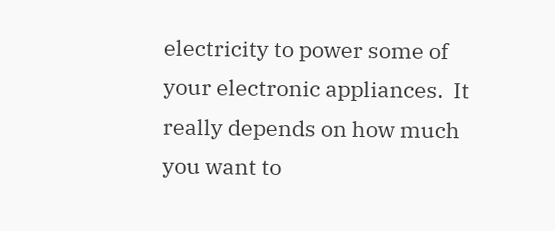electricity to power some of your electronic appliances.  It really depends on how much you want to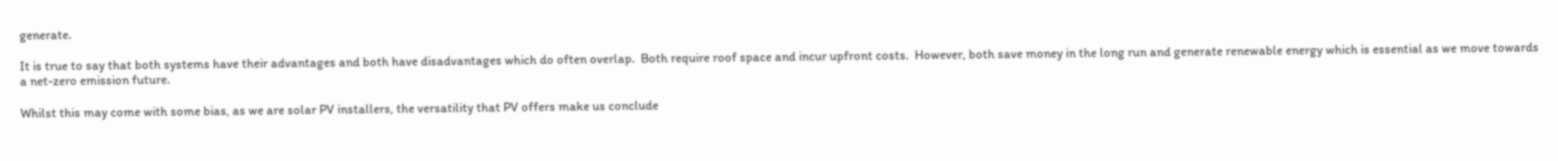generate.

It is true to say that both systems have their advantages and both have disadvantages which do often overlap.  Both require roof space and incur upfront costs.  However, both save money in the long run and generate renewable energy which is essential as we move towards a net-zero emission future.

Whilst this may come with some bias, as we are solar PV installers, the versatility that PV offers make us conclude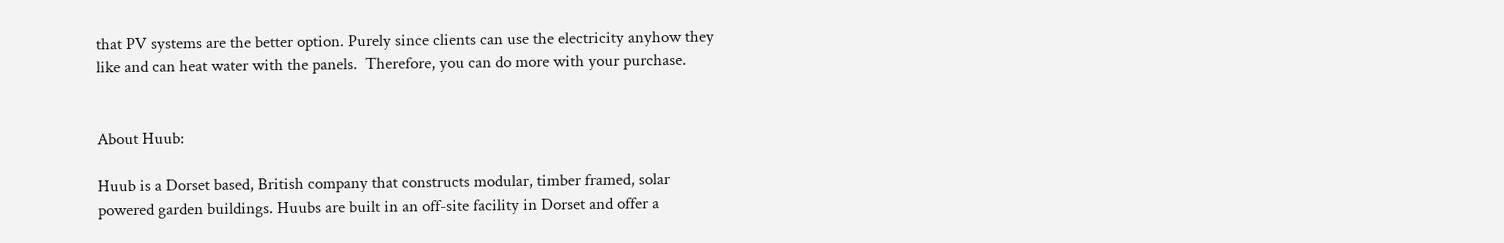that PV systems are the better option. Purely since clients can use the electricity anyhow they like and can heat water with the panels.  Therefore, you can do more with your purchase.


About Huub:

Huub is a Dorset based, British company that constructs modular, timber framed, solar powered garden buildings. Huubs are built in an off-site facility in Dorset and offer a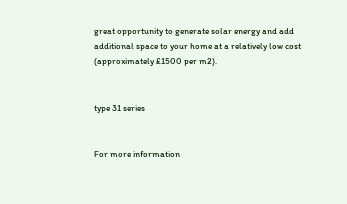great opportunity to generate solar energy and add additional space to your home at a relatively low cost (approximately £1500 per m2).


type 31 series


For more information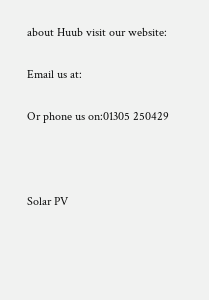about Huub visit our website:

Email us at:

Or phone us on:01305 250429



Solar PV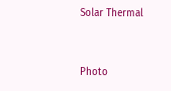Solar Thermal


Photo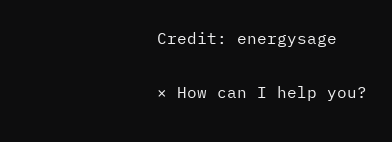Credit: energysage

× How can I help you?